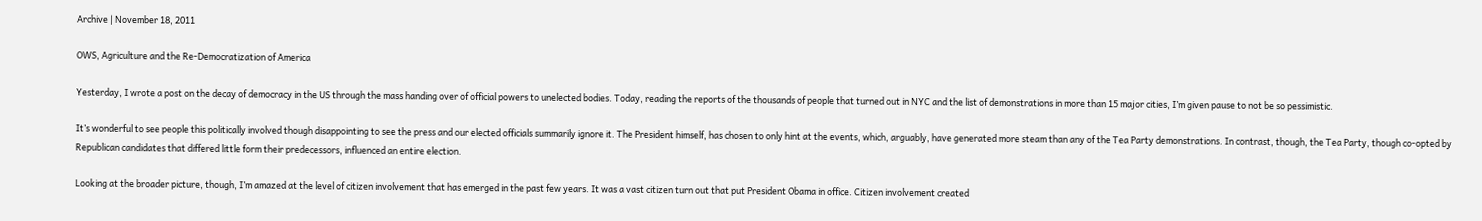Archive | November 18, 2011

OWS, Agriculture and the Re-Democratization of America

Yesterday, I wrote a post on the decay of democracy in the US through the mass handing over of official powers to unelected bodies. Today, reading the reports of the thousands of people that turned out in NYC and the list of demonstrations in more than 15 major cities, I’m given pause to not be so pessimistic.

It’s wonderful to see people this politically involved though disappointing to see the press and our elected officials summarily ignore it. The President himself, has chosen to only hint at the events, which, arguably, have generated more steam than any of the Tea Party demonstrations. In contrast, though, the Tea Party, though co-opted by Republican candidates that differed little form their predecessors, influenced an entire election.

Looking at the broader picture, though, I’m amazed at the level of citizen involvement that has emerged in the past few years. It was a vast citizen turn out that put President Obama in office. Citizen involvement created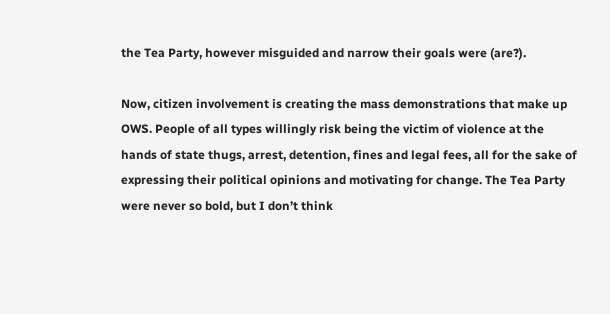the Tea Party, however misguided and narrow their goals were (are?).

Now, citizen involvement is creating the mass demonstrations that make up OWS. People of all types willingly risk being the victim of violence at the hands of state thugs, arrest, detention, fines and legal fees, all for the sake of expressing their political opinions and motivating for change. The Tea Party were never so bold, but I don’t think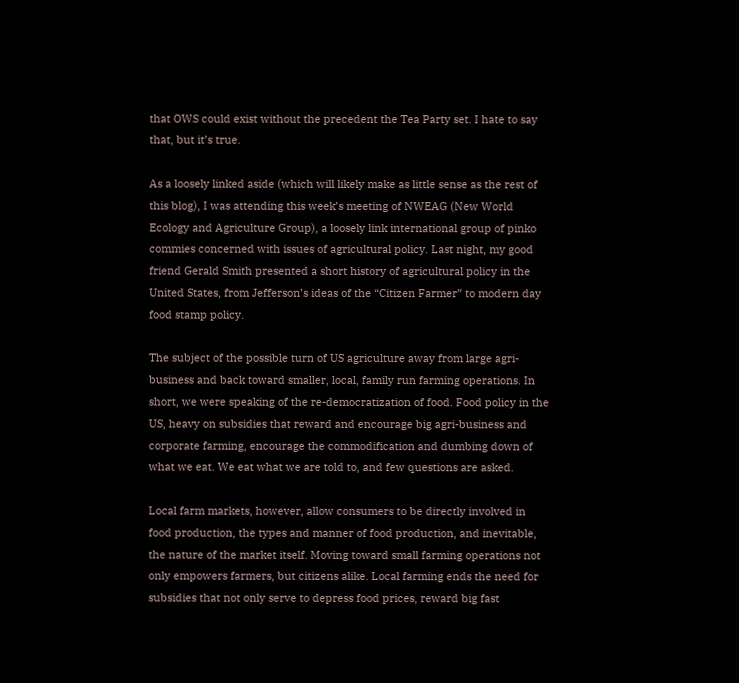that OWS could exist without the precedent the Tea Party set. I hate to say that, but it’s true.

As a loosely linked aside (which will likely make as little sense as the rest of this blog), I was attending this week’s meeting of NWEAG (New World Ecology and Agriculture Group), a loosely link international group of pinko commies concerned with issues of agricultural policy. Last night, my good friend Gerald Smith presented a short history of agricultural policy in the United States, from Jefferson’s ideas of the “Citizen Farmer” to modern day food stamp policy.

The subject of the possible turn of US agriculture away from large agri-business and back toward smaller, local, family run farming operations. In short, we were speaking of the re-democratization of food. Food policy in the US, heavy on subsidies that reward and encourage big agri-business and corporate farming, encourage the commodification and dumbing down of what we eat. We eat what we are told to, and few questions are asked.

Local farm markets, however, allow consumers to be directly involved in food production, the types and manner of food production, and inevitable, the nature of the market itself. Moving toward small farming operations not only empowers farmers, but citizens alike. Local farming ends the need for subsidies that not only serve to depress food prices, reward big fast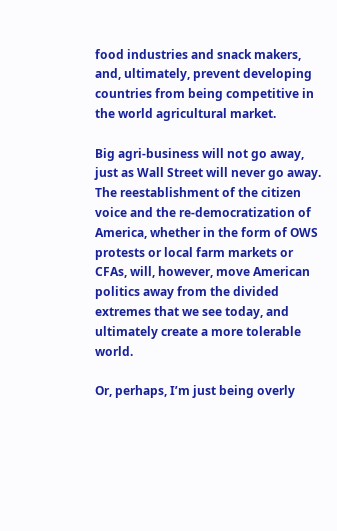food industries and snack makers, and, ultimately, prevent developing countries from being competitive in the world agricultural market.

Big agri-business will not go away, just as Wall Street will never go away. The reestablishment of the citizen voice and the re-democratization of America, whether in the form of OWS protests or local farm markets or CFAs, will, however, move American politics away from the divided extremes that we see today, and ultimately create a more tolerable world.

Or, perhaps, I’m just being overly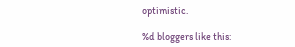optimistic.

%d bloggers like this: